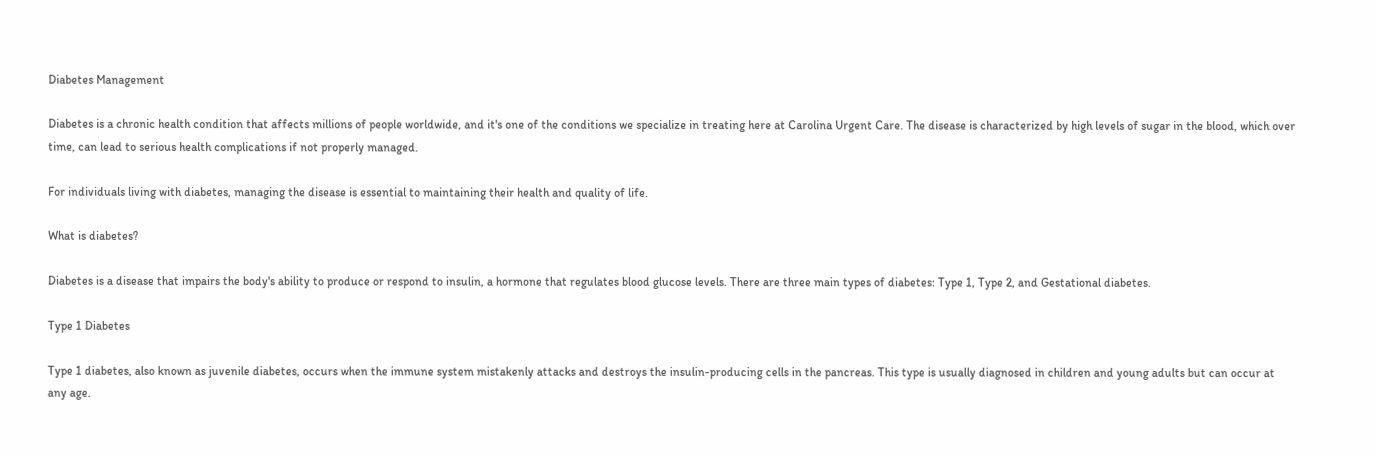Diabetes Management

Diabetes is a chronic health condition that affects millions of people worldwide, and it's one of the conditions we specialize in treating here at Carolina Urgent Care. The disease is characterized by high levels of sugar in the blood, which over time, can lead to serious health complications if not properly managed.

For individuals living with diabetes, managing the disease is essential to maintaining their health and quality of life.

What is diabetes?

Diabetes is a disease that impairs the body's ability to produce or respond to insulin, a hormone that regulates blood glucose levels. There are three main types of diabetes: Type 1, Type 2, and Gestational diabetes.

Type 1 Diabetes

Type 1 diabetes, also known as juvenile diabetes, occurs when the immune system mistakenly attacks and destroys the insulin-producing cells in the pancreas. This type is usually diagnosed in children and young adults but can occur at any age.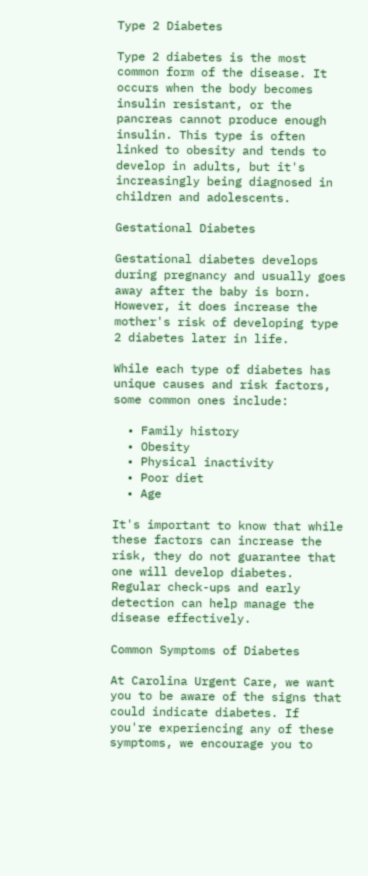Type 2 Diabetes

Type 2 diabetes is the most common form of the disease. It occurs when the body becomes insulin resistant, or the pancreas cannot produce enough insulin. This type is often linked to obesity and tends to develop in adults, but it's increasingly being diagnosed in children and adolescents.

Gestational Diabetes

Gestational diabetes develops during pregnancy and usually goes away after the baby is born. However, it does increase the mother's risk of developing type 2 diabetes later in life.

While each type of diabetes has unique causes and risk factors, some common ones include:

  • Family history
  • Obesity
  • Physical inactivity
  • Poor diet
  • Age

It's important to know that while these factors can increase the risk, they do not guarantee that one will develop diabetes. Regular check-ups and early detection can help manage the disease effectively.

Common Symptoms of Diabetes

At Carolina Urgent Care, we want you to be aware of the signs that could indicate diabetes. If you're experiencing any of these symptoms, we encourage you to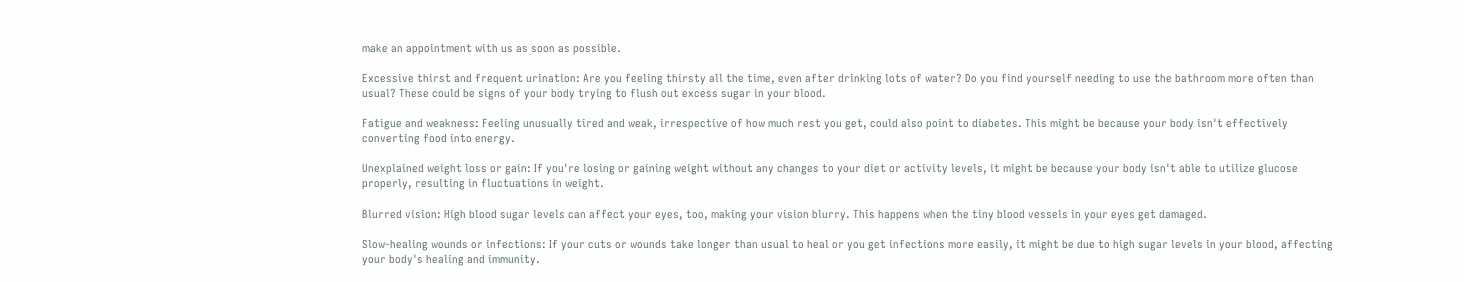make an appointment with us as soon as possible.

Excessive thirst and frequent urination: Are you feeling thirsty all the time, even after drinking lots of water? Do you find yourself needing to use the bathroom more often than usual? These could be signs of your body trying to flush out excess sugar in your blood.

Fatigue and weakness: Feeling unusually tired and weak, irrespective of how much rest you get, could also point to diabetes. This might be because your body isn't effectively converting food into energy.

Unexplained weight loss or gain: If you're losing or gaining weight without any changes to your diet or activity levels, it might be because your body isn't able to utilize glucose properly, resulting in fluctuations in weight.

Blurred vision: High blood sugar levels can affect your eyes, too, making your vision blurry. This happens when the tiny blood vessels in your eyes get damaged.

Slow-healing wounds or infections: If your cuts or wounds take longer than usual to heal or you get infections more easily, it might be due to high sugar levels in your blood, affecting your body's healing and immunity.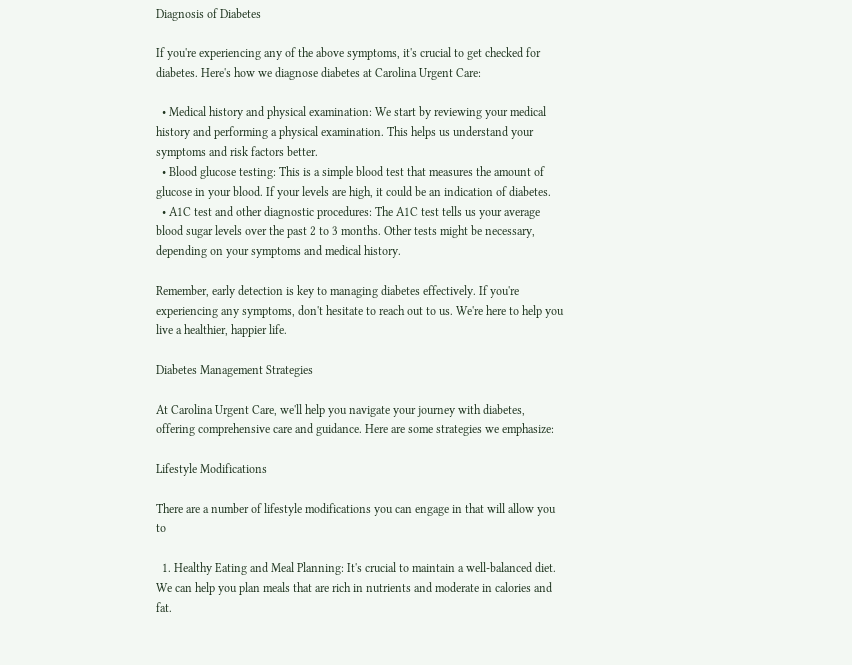Diagnosis of Diabetes

If you're experiencing any of the above symptoms, it's crucial to get checked for diabetes. Here's how we diagnose diabetes at Carolina Urgent Care:

  • Medical history and physical examination: We start by reviewing your medical history and performing a physical examination. This helps us understand your symptoms and risk factors better.
  • Blood glucose testing: This is a simple blood test that measures the amount of glucose in your blood. If your levels are high, it could be an indication of diabetes.
  • A1C test and other diagnostic procedures: The A1C test tells us your average blood sugar levels over the past 2 to 3 months. Other tests might be necessary, depending on your symptoms and medical history.

Remember, early detection is key to managing diabetes effectively. If you're experiencing any symptoms, don't hesitate to reach out to us. We're here to help you live a healthier, happier life.

Diabetes Management Strategies

At Carolina Urgent Care, we'll help you navigate your journey with diabetes, offering comprehensive care and guidance. Here are some strategies we emphasize:

Lifestyle Modifications

There are a number of lifestyle modifications you can engage in that will allow you to

  1. Healthy Eating and Meal Planning: It's crucial to maintain a well-balanced diet. We can help you plan meals that are rich in nutrients and moderate in calories and fat.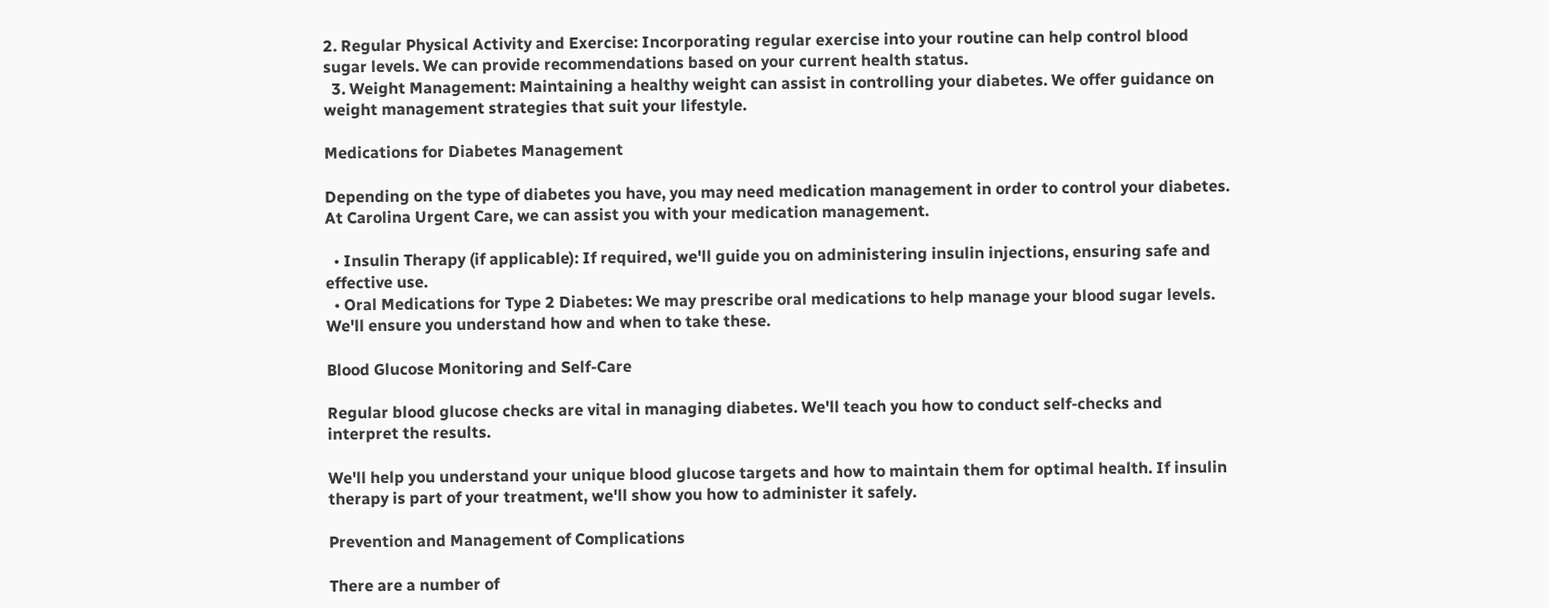2. Regular Physical Activity and Exercise: Incorporating regular exercise into your routine can help control blood sugar levels. We can provide recommendations based on your current health status.
  3. Weight Management: Maintaining a healthy weight can assist in controlling your diabetes. We offer guidance on weight management strategies that suit your lifestyle.

Medications for Diabetes Management

Depending on the type of diabetes you have, you may need medication management in order to control your diabetes. At Carolina Urgent Care, we can assist you with your medication management.

  • Insulin Therapy (if applicable): If required, we'll guide you on administering insulin injections, ensuring safe and effective use.
  • Oral Medications for Type 2 Diabetes: We may prescribe oral medications to help manage your blood sugar levels. We'll ensure you understand how and when to take these.

Blood Glucose Monitoring and Self-Care

Regular blood glucose checks are vital in managing diabetes. We'll teach you how to conduct self-checks and interpret the results.

We'll help you understand your unique blood glucose targets and how to maintain them for optimal health. If insulin therapy is part of your treatment, we'll show you how to administer it safely.

Prevention and Management of Complications

There are a number of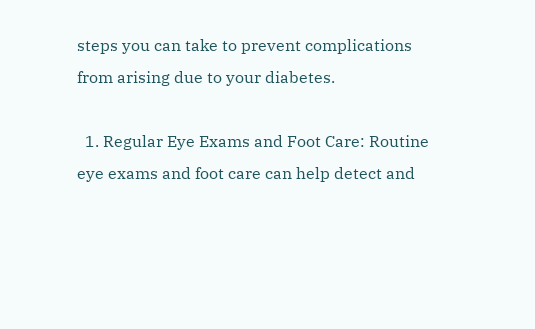steps you can take to prevent complications from arising due to your diabetes.

  1. Regular Eye Exams and Foot Care: Routine eye exams and foot care can help detect and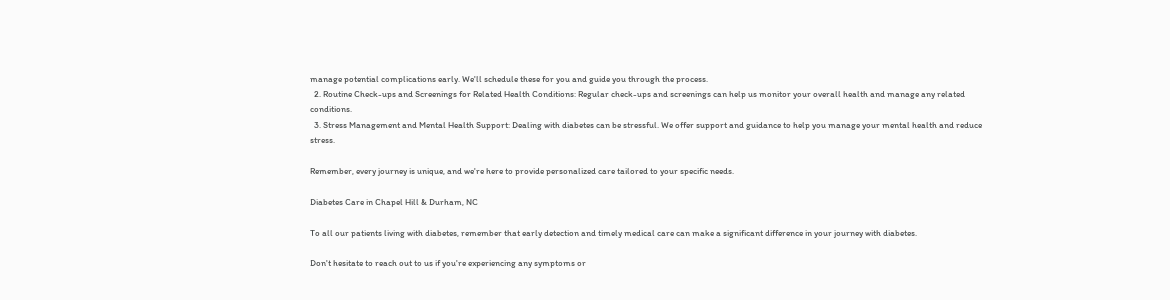manage potential complications early. We'll schedule these for you and guide you through the process.
  2. Routine Check-ups and Screenings for Related Health Conditions: Regular check-ups and screenings can help us monitor your overall health and manage any related conditions.
  3. Stress Management and Mental Health Support: Dealing with diabetes can be stressful. We offer support and guidance to help you manage your mental health and reduce stress.

Remember, every journey is unique, and we're here to provide personalized care tailored to your specific needs.

Diabetes Care in Chapel Hill & Durham, NC

To all our patients living with diabetes, remember that early detection and timely medical care can make a significant difference in your journey with diabetes.

Don't hesitate to reach out to us if you're experiencing any symptoms or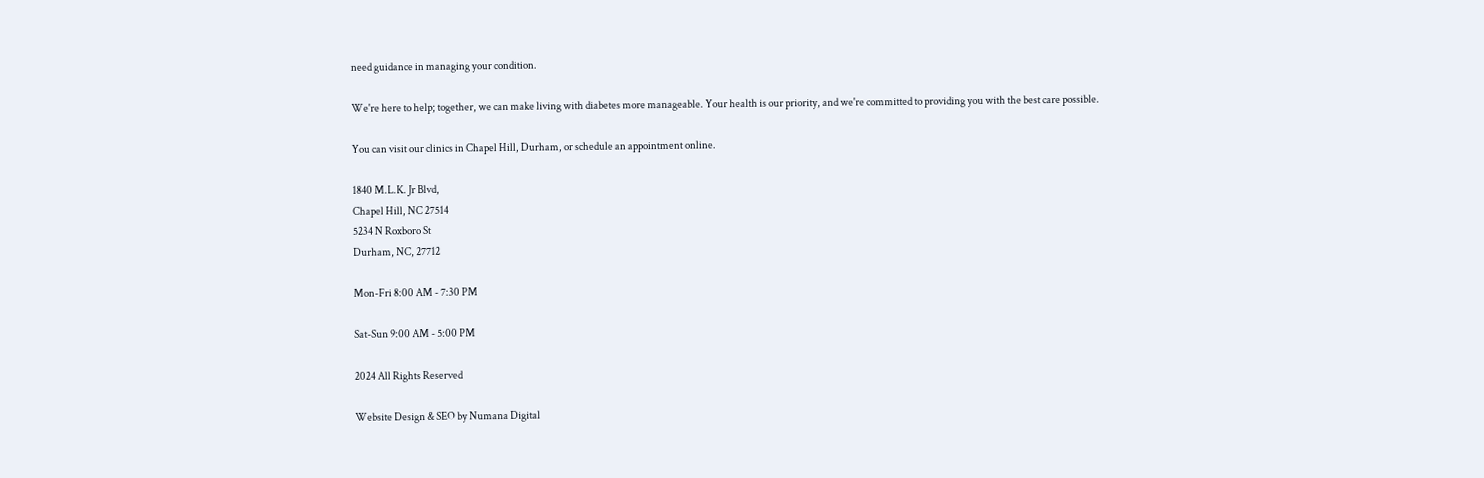need guidance in managing your condition.

We're here to help; together, we can make living with diabetes more manageable. Your health is our priority, and we're committed to providing you with the best care possible.

You can visit our clinics in Chapel Hill, Durham, or schedule an appointment online.

1840 M.L.K. Jr Blvd,
Chapel Hill, NC 27514
5234 N Roxboro St
Durham, NC, 27712

Mon-Fri 8:00 AM - 7:30 PM

Sat-Sun 9:00 AM - 5:00 PM

2024 All Rights Reserved

Website Design & SEO by Numana Digital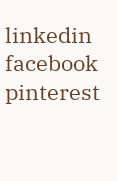linkedin facebook pinterest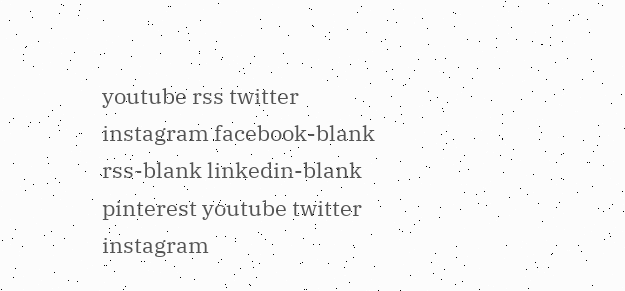youtube rss twitter instagram facebook-blank rss-blank linkedin-blank pinterest youtube twitter instagram